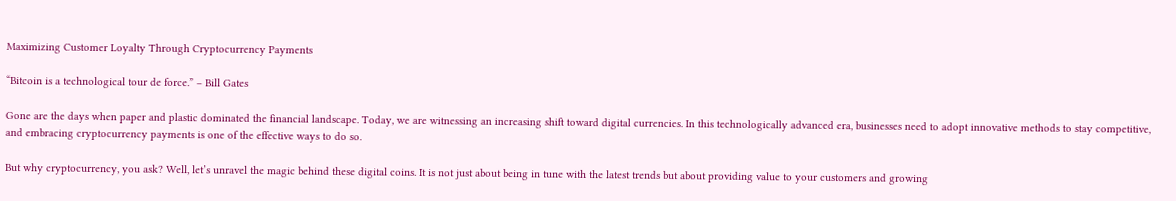Maximizing Customer Loyalty Through Cryptocurrency Payments

“Bitcoin is a technological tour de force.” – Bill Gates

Gone are the days when paper and plastic dominated the financial landscape. Today, we are witnessing an increasing shift toward digital currencies. In this technologically advanced era, businesses need to adopt innovative methods to stay competitive, and embracing cryptocurrency payments is one of the effective ways to do so.

But why cryptocurrency, you ask? Well, let’s unravel the magic behind these digital coins. It is not just about being in tune with the latest trends but about providing value to your customers and growing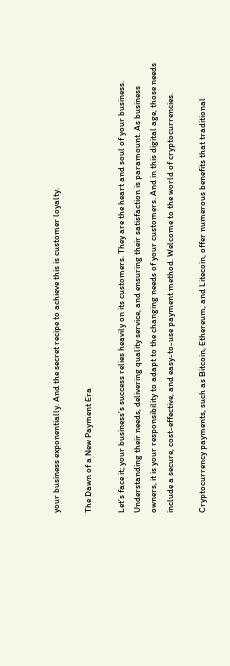your business exponentially. And the secret recipe to achieve this is customer loyalty.

The Dawn of a New Payment Era

Let’s face it; your business’s success relies heavily on its customers. They are the heart and soul of your business. Understanding their needs, delivering quality service, and ensuring their satisfaction is paramount. As business owners, it is your responsibility to adapt to the changing needs of your customers. And in this digital age, those needs include a secure, cost-effective, and easy-to-use payment method. Welcome to the world of cryptocurrencies.

Cryptocurrency payments, such as Bitcoin, Ethereum, and Litecoin, offer numerous benefits that traditional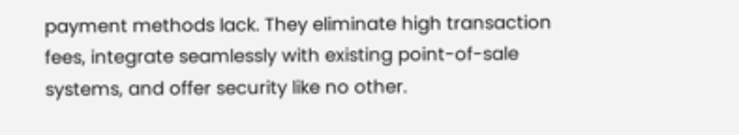payment methods lack. They eliminate high transaction fees, integrate seamlessly with existing point-of-sale systems, and offer security like no other.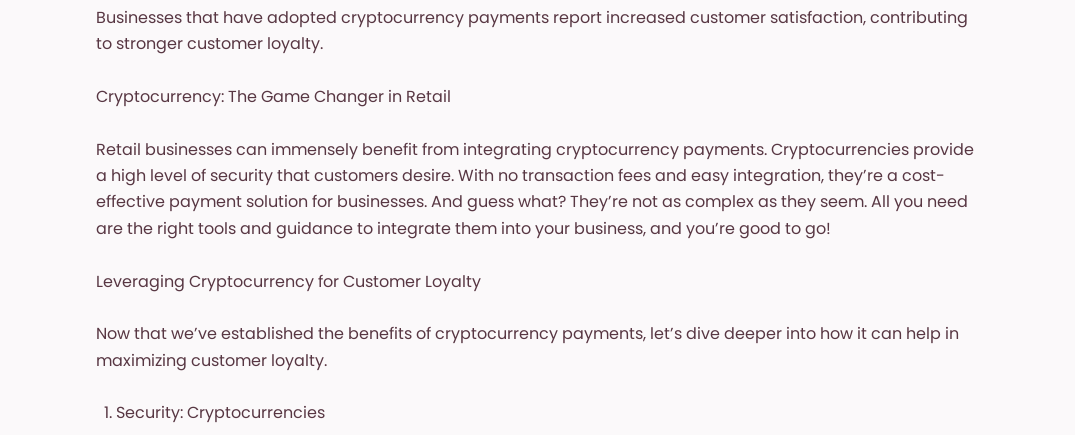Businesses that have adopted cryptocurrency payments report increased customer satisfaction, contributing to stronger customer loyalty.

Cryptocurrency: The Game Changer in Retail

Retail businesses can immensely benefit from integrating cryptocurrency payments. Cryptocurrencies provide a high level of security that customers desire. With no transaction fees and easy integration, they’re a cost-effective payment solution for businesses. And guess what? They’re not as complex as they seem. All you need are the right tools and guidance to integrate them into your business, and you’re good to go!

Leveraging Cryptocurrency for Customer Loyalty

Now that we’ve established the benefits of cryptocurrency payments, let’s dive deeper into how it can help in maximizing customer loyalty.

  1. Security: Cryptocurrencies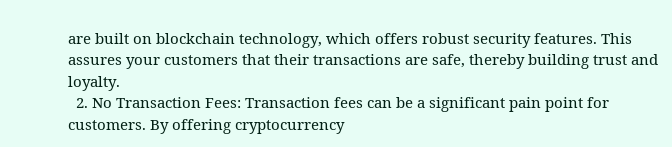are built on blockchain technology, which offers robust security features. This assures your customers that their transactions are safe, thereby building trust and loyalty.
  2. No Transaction Fees: Transaction fees can be a significant pain point for customers. By offering cryptocurrency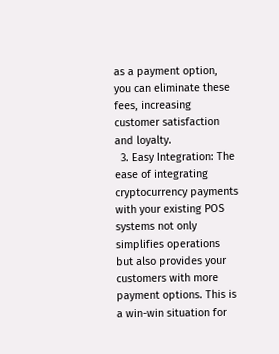as a payment option, you can eliminate these fees, increasing customer satisfaction and loyalty.
  3. Easy Integration: The ease of integrating cryptocurrency payments with your existing POS systems not only simplifies operations but also provides your customers with more payment options. This is a win-win situation for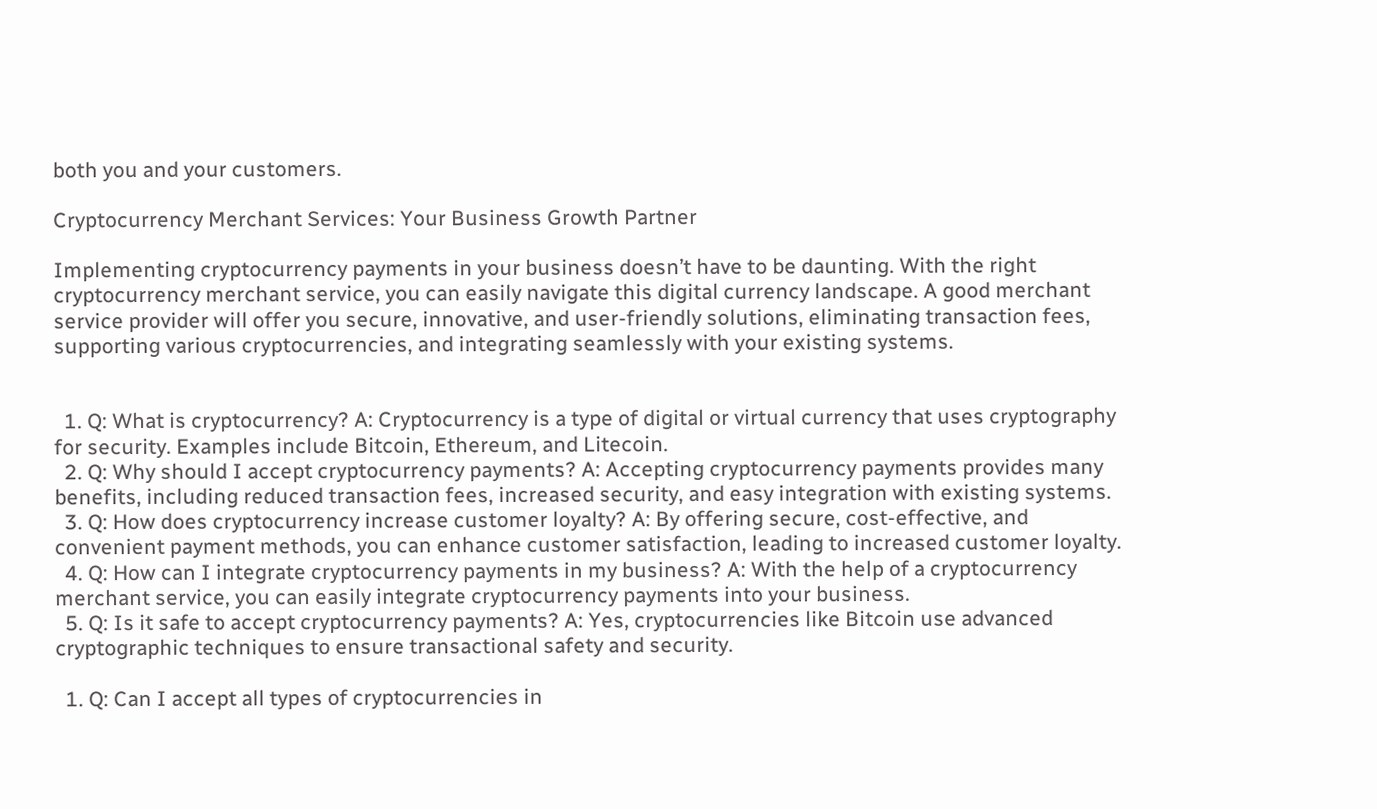both you and your customers.

Cryptocurrency Merchant Services: Your Business Growth Partner

Implementing cryptocurrency payments in your business doesn’t have to be daunting. With the right cryptocurrency merchant service, you can easily navigate this digital currency landscape. A good merchant service provider will offer you secure, innovative, and user-friendly solutions, eliminating transaction fees, supporting various cryptocurrencies, and integrating seamlessly with your existing systems.


  1. Q: What is cryptocurrency? A: Cryptocurrency is a type of digital or virtual currency that uses cryptography for security. Examples include Bitcoin, Ethereum, and Litecoin.
  2. Q: Why should I accept cryptocurrency payments? A: Accepting cryptocurrency payments provides many benefits, including reduced transaction fees, increased security, and easy integration with existing systems.
  3. Q: How does cryptocurrency increase customer loyalty? A: By offering secure, cost-effective, and convenient payment methods, you can enhance customer satisfaction, leading to increased customer loyalty.
  4. Q: How can I integrate cryptocurrency payments in my business? A: With the help of a cryptocurrency merchant service, you can easily integrate cryptocurrency payments into your business.
  5. Q: Is it safe to accept cryptocurrency payments? A: Yes, cryptocurrencies like Bitcoin use advanced cryptographic techniques to ensure transactional safety and security.

  1. Q: Can I accept all types of cryptocurrencies in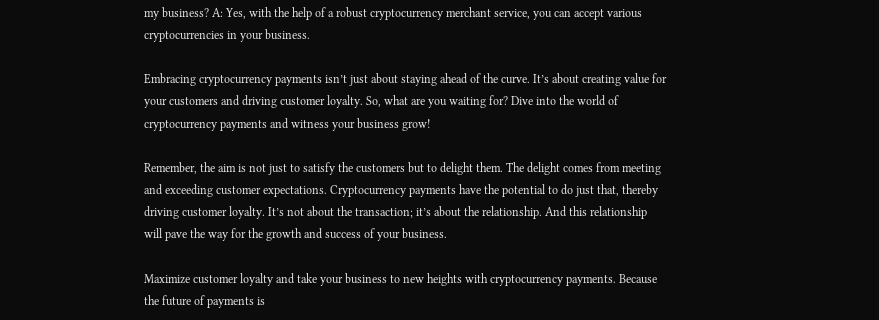my business? A: Yes, with the help of a robust cryptocurrency merchant service, you can accept various cryptocurrencies in your business.

Embracing cryptocurrency payments isn’t just about staying ahead of the curve. It’s about creating value for your customers and driving customer loyalty. So, what are you waiting for? Dive into the world of cryptocurrency payments and witness your business grow!

Remember, the aim is not just to satisfy the customers but to delight them. The delight comes from meeting and exceeding customer expectations. Cryptocurrency payments have the potential to do just that, thereby driving customer loyalty. It’s not about the transaction; it’s about the relationship. And this relationship will pave the way for the growth and success of your business.

Maximize customer loyalty and take your business to new heights with cryptocurrency payments. Because the future of payments is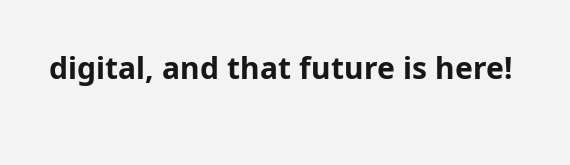digital, and that future is here!